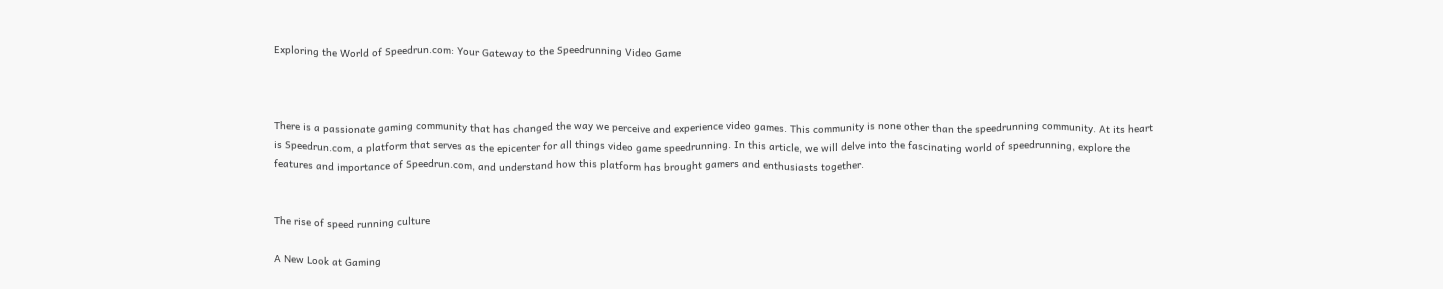Exploring the World of Speedrun.com: Your Gateway to the Speedrunning Video Game



There is a passionate gaming community that has changed the way we perceive and experience video games. This community is none other than the speedrunning community. At its heart is Speedrun.com, a platform that serves as the epicenter for all things video game speedrunning. In this article, we will delve into the fascinating world of speedrunning, explore the features and importance of Speedrun.com, and understand how this platform has brought gamers and enthusiasts together.


The rise of speed running culture

A New Look at Gaming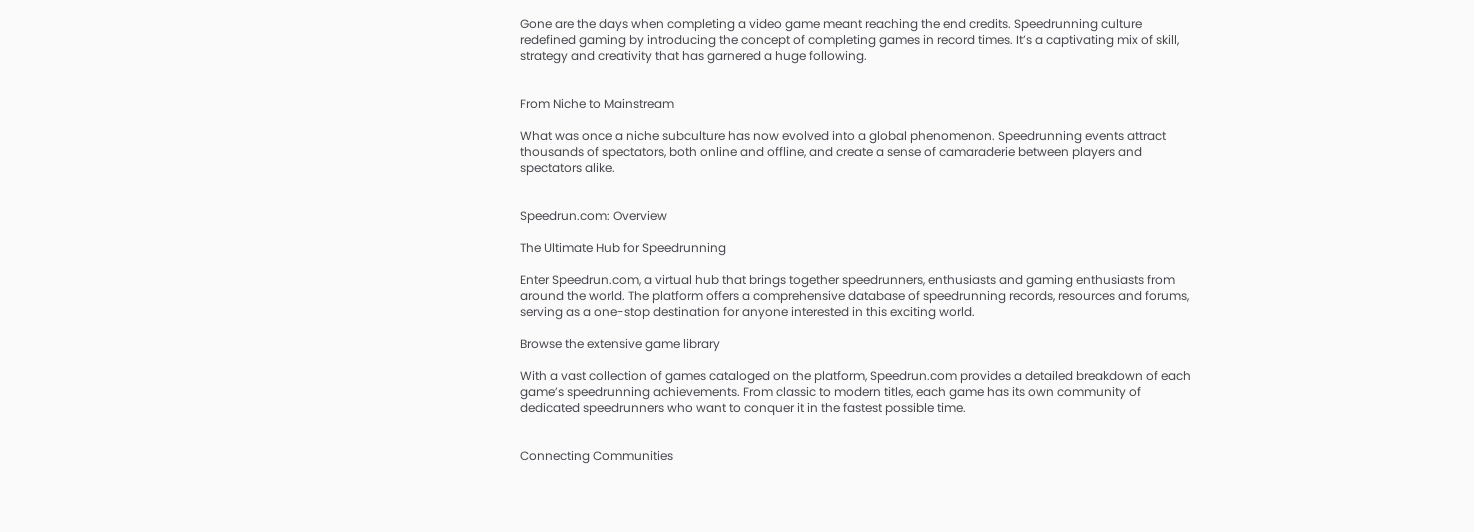Gone are the days when completing a video game meant reaching the end credits. Speedrunning culture redefined gaming by introducing the concept of completing games in record times. It’s a captivating mix of skill, strategy and creativity that has garnered a huge following.


From Niche to Mainstream

What was once a niche subculture has now evolved into a global phenomenon. Speedrunning events attract thousands of spectators, both online and offline, and create a sense of camaraderie between players and spectators alike.


Speedrun.com: Overview

The Ultimate Hub for Speedrunning

Enter Speedrun.com, a virtual hub that brings together speedrunners, enthusiasts and gaming enthusiasts from around the world. The platform offers a comprehensive database of speedrunning records, resources and forums, serving as a one-stop destination for anyone interested in this exciting world.

Browse the extensive game library

With a vast collection of games cataloged on the platform, Speedrun.com provides a detailed breakdown of each game’s speedrunning achievements. From classic to modern titles, each game has its own community of dedicated speedrunners who want to conquer it in the fastest possible time.


Connecting Communities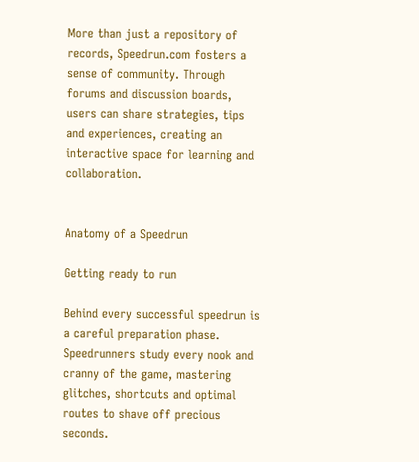More than just a repository of records, Speedrun.com fosters a sense of community. Through forums and discussion boards, users can share strategies, tips and experiences, creating an interactive space for learning and collaboration.


Anatomy of a Speedrun

Getting ready to run

Behind every successful speedrun is a careful preparation phase. Speedrunners study every nook and cranny of the game, mastering glitches, shortcuts and optimal routes to shave off precious seconds.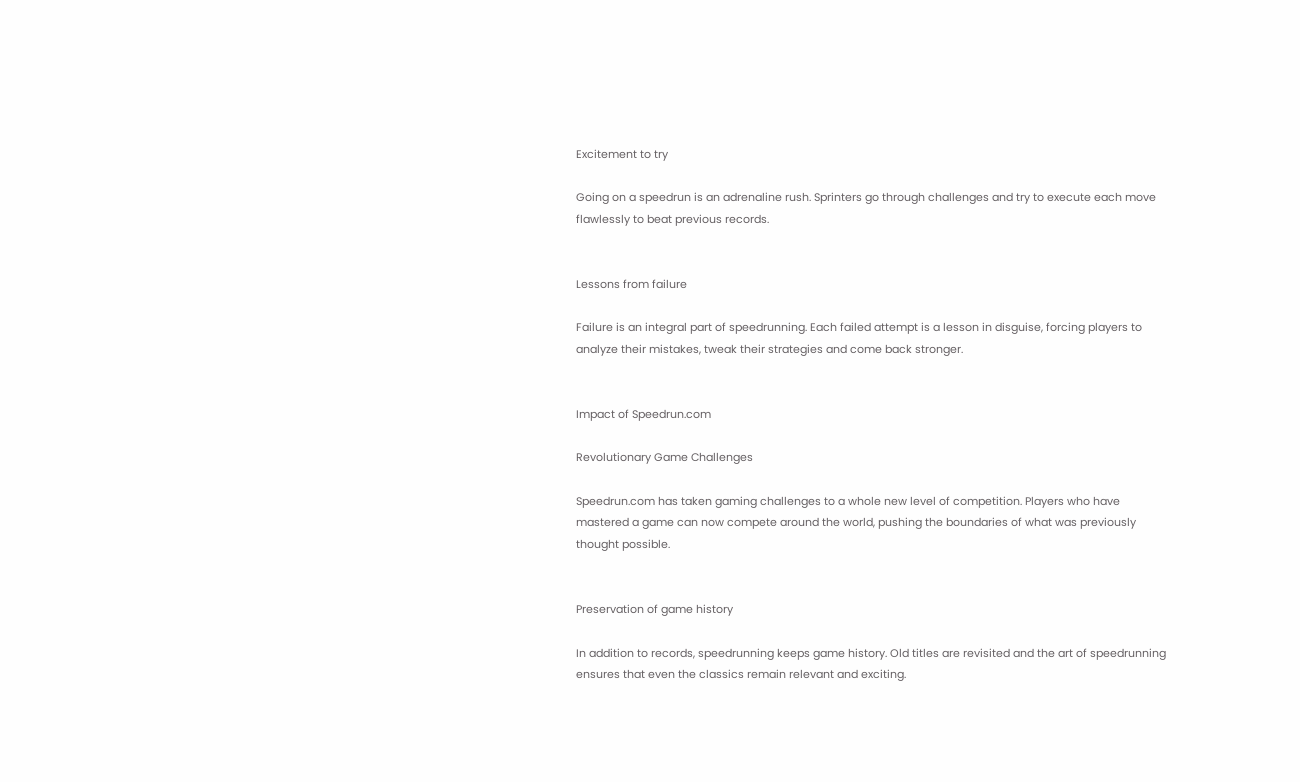Excitement to try

Going on a speedrun is an adrenaline rush. Sprinters go through challenges and try to execute each move flawlessly to beat previous records.


Lessons from failure

Failure is an integral part of speedrunning. Each failed attempt is a lesson in disguise, forcing players to analyze their mistakes, tweak their strategies and come back stronger.


Impact of Speedrun.com

Revolutionary Game Challenges

Speedrun.com has taken gaming challenges to a whole new level of competition. Players who have mastered a game can now compete around the world, pushing the boundaries of what was previously thought possible.


Preservation of game history

In addition to records, speedrunning keeps game history. Old titles are revisited and the art of speedrunning ensures that even the classics remain relevant and exciting.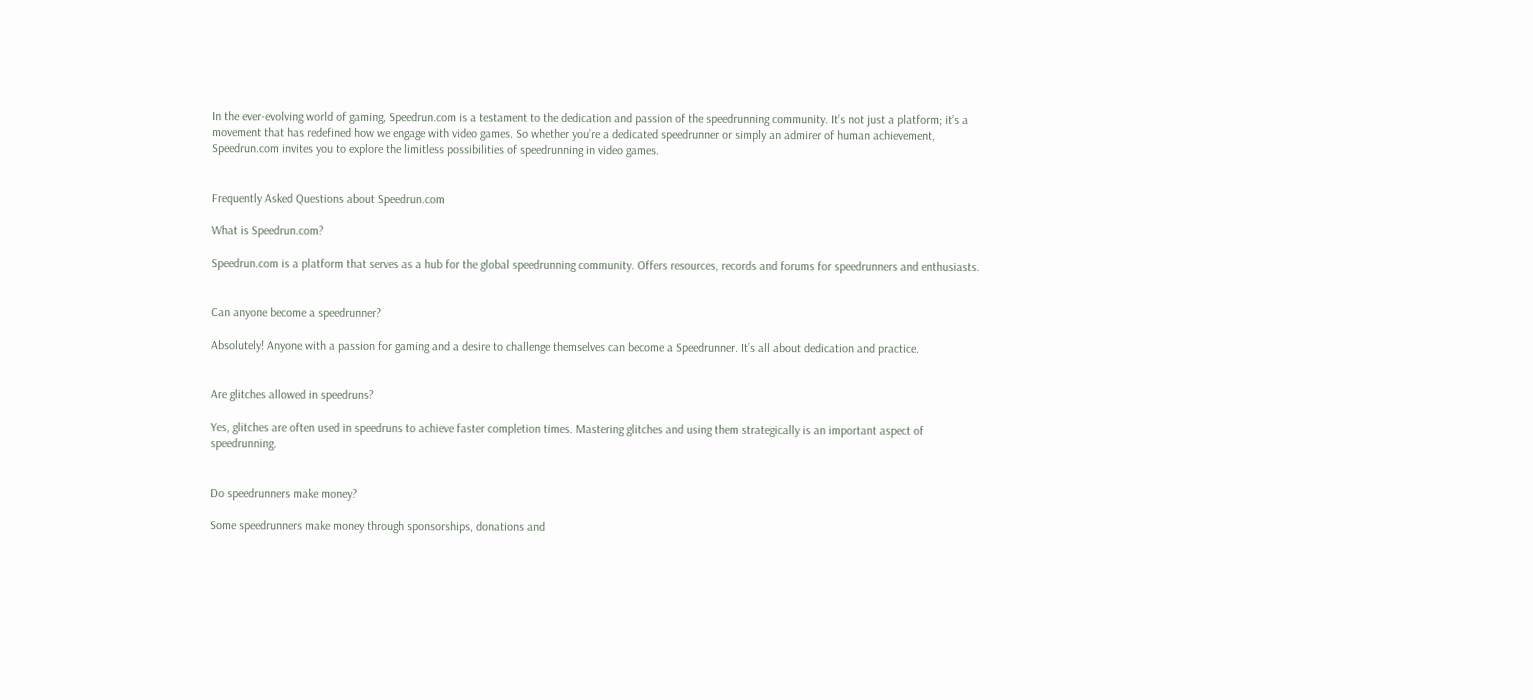In the ever-evolving world of gaming, Speedrun.com is a testament to the dedication and passion of the speedrunning community. It’s not just a platform; it’s a movement that has redefined how we engage with video games. So whether you’re a dedicated speedrunner or simply an admirer of human achievement, Speedrun.com invites you to explore the limitless possibilities of speedrunning in video games.


Frequently Asked Questions about Speedrun.com

What is Speedrun.com?

Speedrun.com is a platform that serves as a hub for the global speedrunning community. Offers resources, records and forums for speedrunners and enthusiasts.


Can anyone become a speedrunner?

Absolutely! Anyone with a passion for gaming and a desire to challenge themselves can become a Speedrunner. It’s all about dedication and practice.


Are glitches allowed in speedruns?

Yes, glitches are often used in speedruns to achieve faster completion times. Mastering glitches and using them strategically is an important aspect of speedrunning.


Do speedrunners make money?

Some speedrunners make money through sponsorships, donations and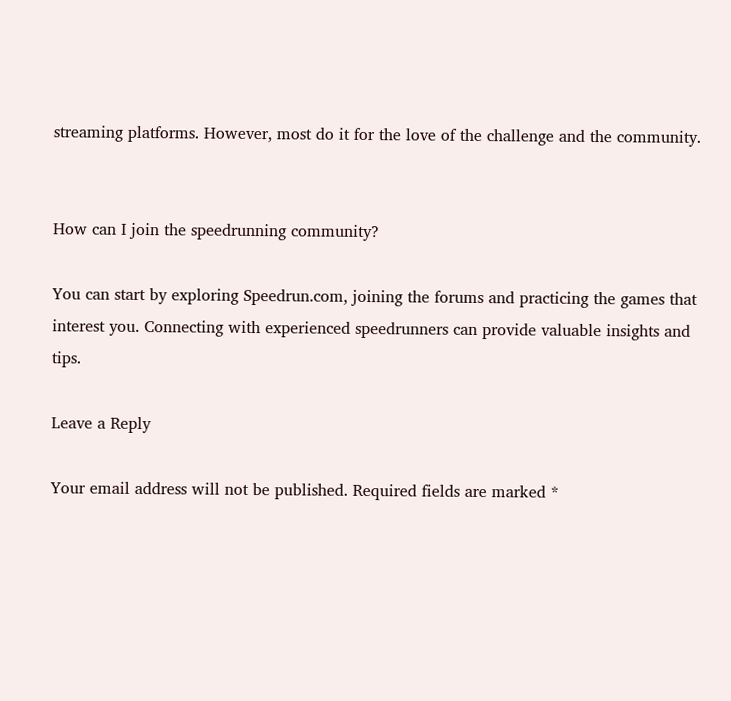streaming platforms. However, most do it for the love of the challenge and the community.


How can I join the speedrunning community?

You can start by exploring Speedrun.com, joining the forums and practicing the games that interest you. Connecting with experienced speedrunners can provide valuable insights and tips.

Leave a Reply

Your email address will not be published. Required fields are marked *